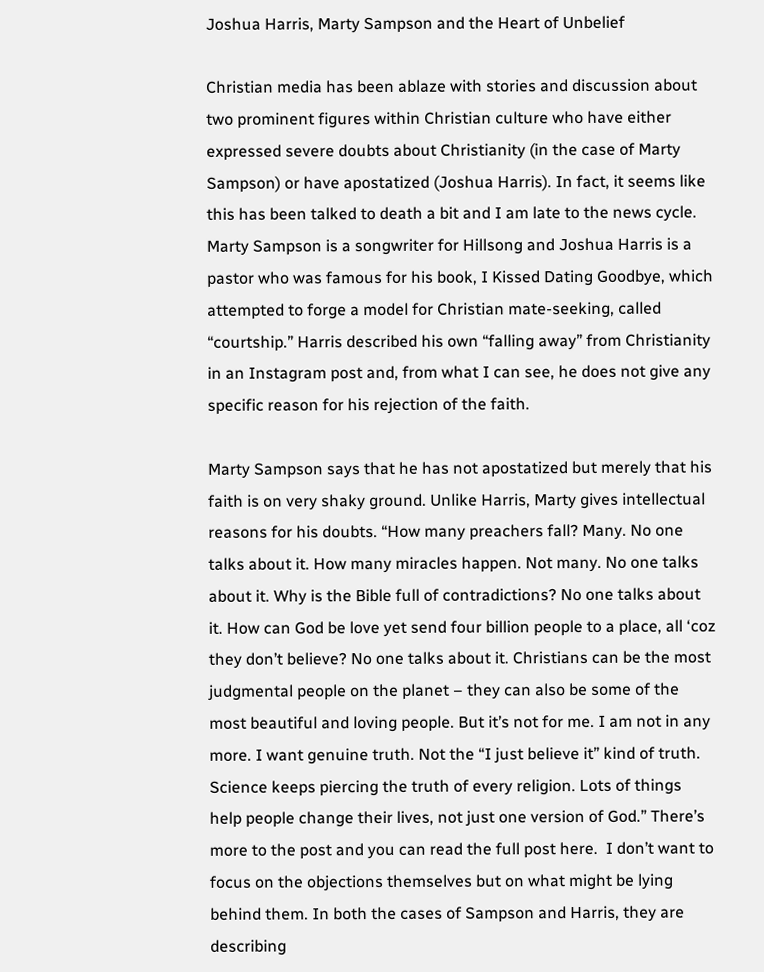Joshua Harris, Marty Sampson and the Heart of Unbelief

Christian media has been ablaze with stories and discussion about two prominent figures within Christian culture who have either expressed severe doubts about Christianity (in the case of Marty Sampson) or have apostatized (Joshua Harris). In fact, it seems like this has been talked to death a bit and I am late to the news cycle. Marty Sampson is a songwriter for Hillsong and Joshua Harris is a pastor who was famous for his book, I Kissed Dating Goodbye, which attempted to forge a model for Christian mate-seeking, called “courtship.” Harris described his own “falling away” from Christianity in an Instagram post and, from what I can see, he does not give any specific reason for his rejection of the faith.

Marty Sampson says that he has not apostatized but merely that his faith is on very shaky ground. Unlike Harris, Marty gives intellectual reasons for his doubts. “How many preachers fall? Many. No one talks about it. How many miracles happen. Not many. No one talks about it. Why is the Bible full of contradictions? No one talks about it. How can God be love yet send four billion people to a place, all ‘coz they don’t believe? No one talks about it. Christians can be the most judgmental people on the planet – they can also be some of the most beautiful and loving people. But it’s not for me. I am not in any more. I want genuine truth. Not the “I just believe it” kind of truth. Science keeps piercing the truth of every religion. Lots of things help people change their lives, not just one version of God.” There’s more to the post and you can read the full post here.  I don’t want to focus on the objections themselves but on what might be lying behind them. In both the cases of Sampson and Harris, they are describing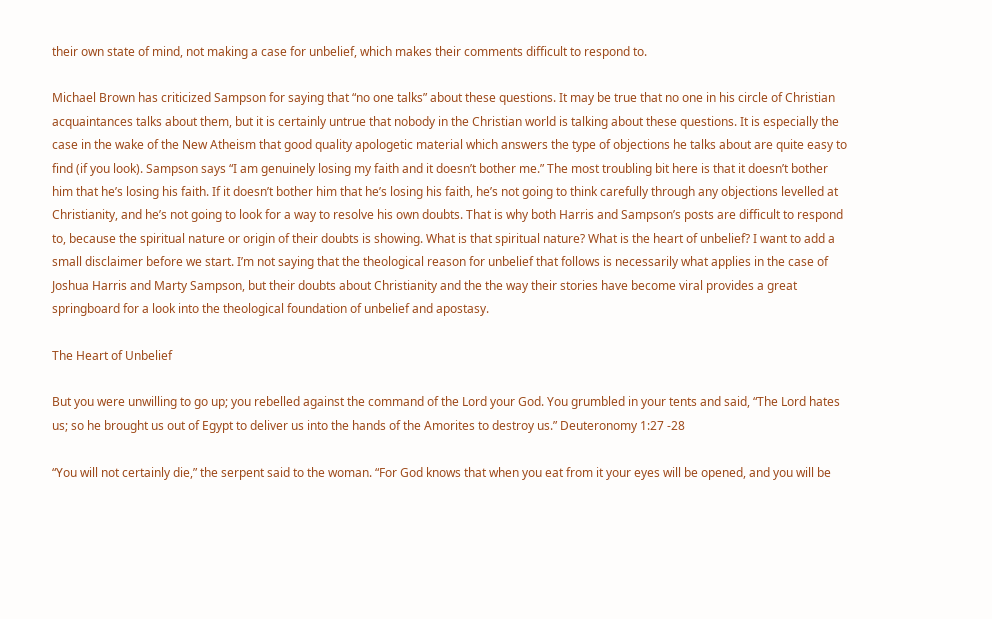their own state of mind, not making a case for unbelief, which makes their comments difficult to respond to.

Michael Brown has criticized Sampson for saying that “no one talks” about these questions. It may be true that no one in his circle of Christian acquaintances talks about them, but it is certainly untrue that nobody in the Christian world is talking about these questions. It is especially the case in the wake of the New Atheism that good quality apologetic material which answers the type of objections he talks about are quite easy to find (if you look). Sampson says “I am genuinely losing my faith and it doesn’t bother me.” The most troubling bit here is that it doesn’t bother him that he’s losing his faith. If it doesn’t bother him that he’s losing his faith, he’s not going to think carefully through any objections levelled at Christianity, and he’s not going to look for a way to resolve his own doubts. That is why both Harris and Sampson’s posts are difficult to respond to, because the spiritual nature or origin of their doubts is showing. What is that spiritual nature? What is the heart of unbelief? I want to add a small disclaimer before we start. I’m not saying that the theological reason for unbelief that follows is necessarily what applies in the case of Joshua Harris and Marty Sampson, but their doubts about Christianity and the the way their stories have become viral provides a great springboard for a look into the theological foundation of unbelief and apostasy.

The Heart of Unbelief

But you were unwilling to go up; you rebelled against the command of the Lord your God. You grumbled in your tents and said, “The Lord hates us; so he brought us out of Egypt to deliver us into the hands of the Amorites to destroy us.” Deuteronomy 1:27 -28

“You will not certainly die,” the serpent said to the woman. “For God knows that when you eat from it your eyes will be opened, and you will be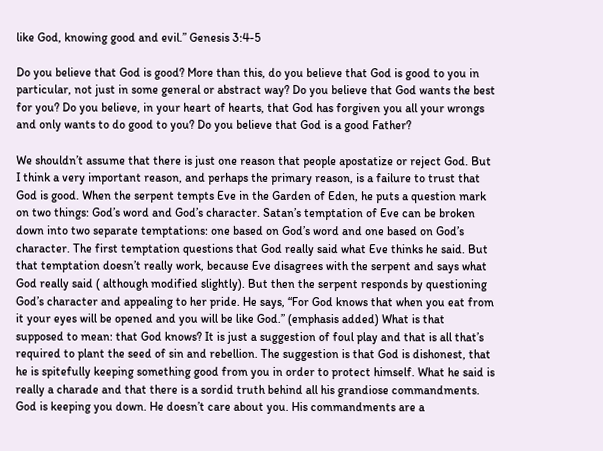like God, knowing good and evil.” Genesis 3:4-5

Do you believe that God is good? More than this, do you believe that God is good to you in particular, not just in some general or abstract way? Do you believe that God wants the best for you? Do you believe, in your heart of hearts, that God has forgiven you all your wrongs and only wants to do good to you? Do you believe that God is a good Father?

We shouldn’t assume that there is just one reason that people apostatize or reject God. But I think a very important reason, and perhaps the primary reason, is a failure to trust that God is good. When the serpent tempts Eve in the Garden of Eden, he puts a question mark on two things: God’s word and God’s character. Satan’s temptation of Eve can be broken down into two separate temptations: one based on God’s word and one based on God’s character. The first temptation questions that God really said what Eve thinks he said. But that temptation doesn’t really work, because Eve disagrees with the serpent and says what God really said ( although modified slightly). But then the serpent responds by questioning God’s character and appealing to her pride. He says, “For God knows that when you eat from it your eyes will be opened and you will be like God.” (emphasis added) What is that supposed to mean: that God knows? It is just a suggestion of foul play and that is all that’s required to plant the seed of sin and rebellion. The suggestion is that God is dishonest, that he is spitefully keeping something good from you in order to protect himself. What he said is really a charade and that there is a sordid truth behind all his grandiose commandments. God is keeping you down. He doesn’t care about you. His commandments are a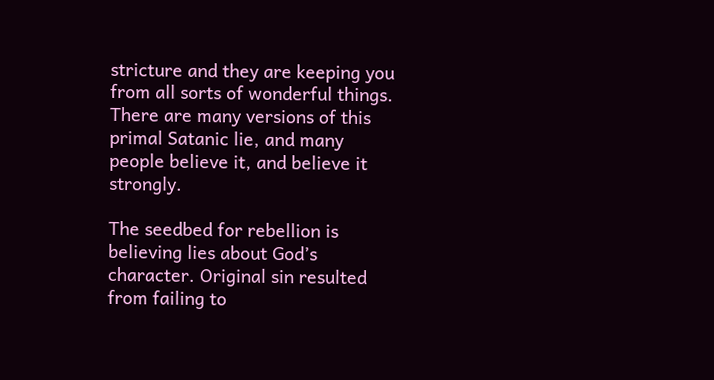stricture and they are keeping you from all sorts of wonderful things. There are many versions of this primal Satanic lie, and many people believe it, and believe it strongly.

The seedbed for rebellion is believing lies about God’s character. Original sin resulted from failing to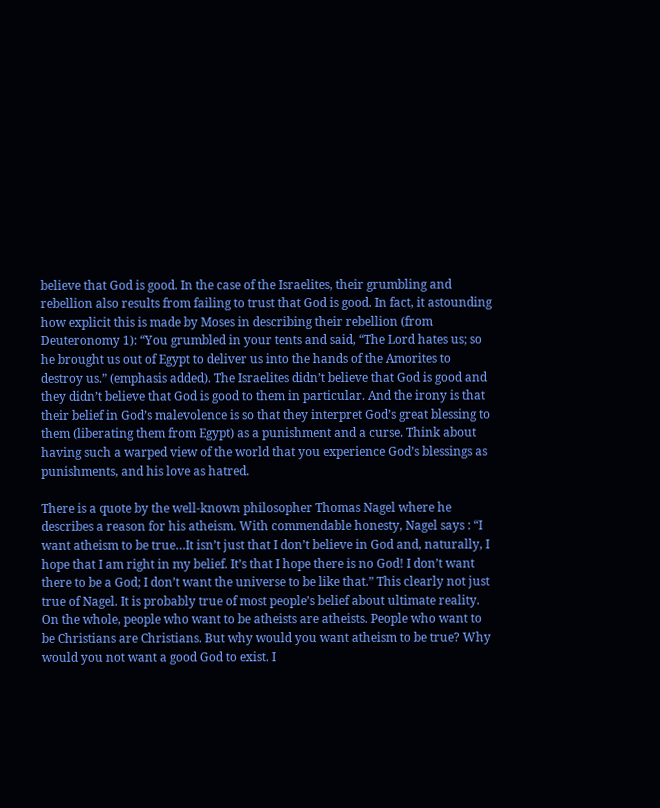believe that God is good. In the case of the Israelites, their grumbling and rebellion also results from failing to trust that God is good. In fact, it astounding how explicit this is made by Moses in describing their rebellion (from Deuteronomy 1): “You grumbled in your tents and said, “The Lord hates us; so he brought us out of Egypt to deliver us into the hands of the Amorites to destroy us.” (emphasis added). The Israelites didn’t believe that God is good and they didn’t believe that God is good to them in particular. And the irony is that their belief in God’s malevolence is so that they interpret God’s great blessing to them (liberating them from Egypt) as a punishment and a curse. Think about having such a warped view of the world that you experience God’s blessings as punishments, and his love as hatred.

There is a quote by the well-known philosopher Thomas Nagel where he describes a reason for his atheism. With commendable honesty, Nagel says : “I want atheism to be true…It isn’t just that I don’t believe in God and, naturally, I hope that I am right in my belief. It’s that I hope there is no God! I don’t want there to be a God; I don’t want the universe to be like that.” This clearly not just true of Nagel. It is probably true of most people’s belief about ultimate reality. On the whole, people who want to be atheists are atheists. People who want to be Christians are Christians. But why would you want atheism to be true? Why would you not want a good God to exist. I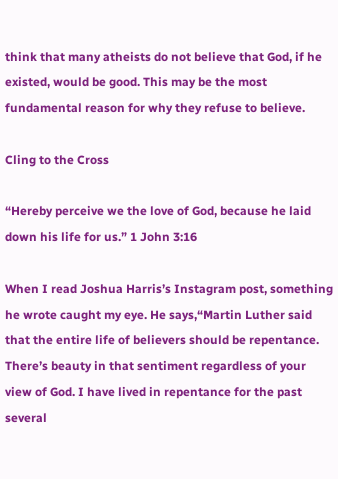think that many atheists do not believe that God, if he existed, would be good. This may be the most fundamental reason for why they refuse to believe.

Cling to the Cross

“Hereby perceive we the love of God, because he laid down his life for us.” 1 John 3:16

When I read Joshua Harris’s Instagram post, something he wrote caught my eye. He says,“Martin Luther said that the entire life of believers should be repentance. There’s beauty in that sentiment regardless of your view of God. I have lived in repentance for the past several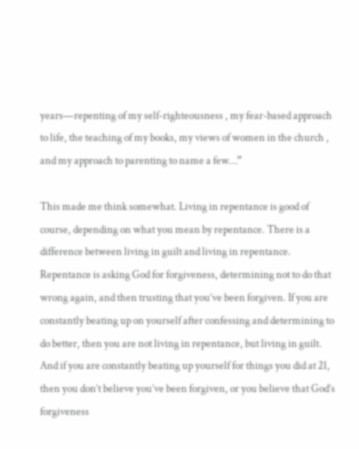years—repenting of my self-righteousness , my fear-based approach to life, the teaching of my books, my views of women in the church , and my approach to parenting to name a few…”

This made me think somewhat. Living in repentance is good of course, depending on what you mean by repentance. There is a difference between living in guilt and living in repentance. Repentance is asking God for forgiveness, determining not to do that wrong again, and then trusting that you’ve been forgiven. If you are constantly beating up on yourself after confessing and determining to do better, then you are not living in repentance, but living in guilt. And if you are constantly beating up yourself for things you did at 21, then you don’t believe you’ve been forgiven, or you believe that God’s forgiveness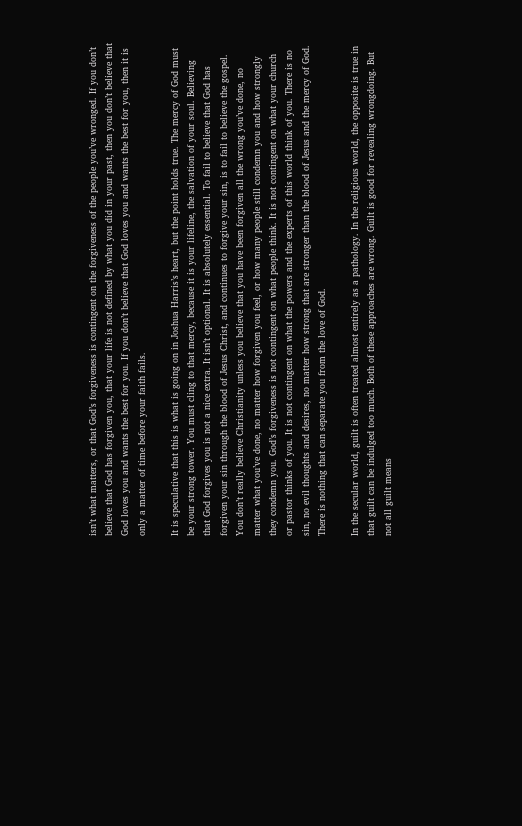isn’t what matters, or that God’s forgiveness is contingent on the forgiveness of the people you’ve wronged. If you don’t believe that God has forgiven you, that your life is not defined by what you did in your past, then you don’t believe that God loves you and wants the best for you. If you don’t believe that God loves you and wants the best for you, then it is only a matter of time before your faith fails.

It is speculative that this is what is going on in Joshua Harris’s heart, but the point holds true. The mercy of God must be your strong tower. You must cling to that mercy, because it is your lifeline, the salvation of your soul. Believing that God forgives you is not a nice extra. It isn’t optional. It is absolutely essential. To fail to believe that God has forgiven your sin through the blood of Jesus Christ, and continues to forgive your sin, is to fail to believe the gospel. You don’t really believe Christianity unless you believe that you have been forgiven all the wrong you’ve done, no matter what you’ve done, no matter how forgiven you feel, or how many people still condemn you and how strongly they condemn you. God’s forgiveness is not contingent on what people think. It is not contingent on what your church or pastor thinks of you. It is not contingent on what the powers and the experts of this world think of you. There is no sin, no evil thoughts and desires, no matter how strong that are stronger than the blood of Jesus and the mercy of God. There is nothing that can separate you from the love of God.

In the secular world, guilt is often treated almost entirely as a pathology. In the religious world, the opposite is true in that guilt can be indulged too much. Both of these approaches are wrong. Guilt is good for revealing wrongdoing. But not all guilt means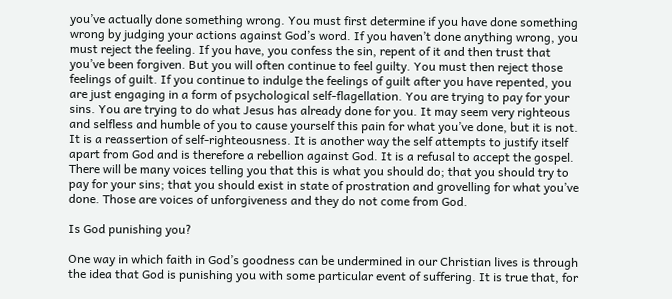you’ve actually done something wrong. You must first determine if you have done something wrong by judging your actions against God’s word. If you haven’t done anything wrong, you must reject the feeling. If you have, you confess the sin, repent of it and then trust that you’ve been forgiven. But you will often continue to feel guilty. You must then reject those feelings of guilt. If you continue to indulge the feelings of guilt after you have repented, you are just engaging in a form of psychological self-flagellation. You are trying to pay for your sins. You are trying to do what Jesus has already done for you. It may seem very righteous and selfless and humble of you to cause yourself this pain for what you’ve done, but it is not. It is a reassertion of self-righteousness. It is another way the self attempts to justify itself apart from God and is therefore a rebellion against God. It is a refusal to accept the gospel. There will be many voices telling you that this is what you should do; that you should try to pay for your sins; that you should exist in state of prostration and grovelling for what you’ve done. Those are voices of unforgiveness and they do not come from God.

Is God punishing you?

One way in which faith in God’s goodness can be undermined in our Christian lives is through the idea that God is punishing you with some particular event of suffering. It is true that, for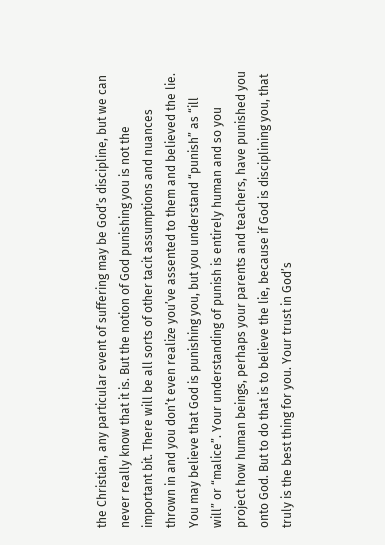the Christian, any particular event of suffering may be God’s discipline, but we can never really know that it is. But the notion of God punishing you is not the important bit. There will be all sorts of other tacit assumptions and nuances thrown in and you don’t even realize you’ve assented to them and believed the lie. You may believe that God is punishing you, but you understand “punish” as “ill will” or “malice”. Your understanding of punish is entirely human and so you project how human beings, perhaps your parents and teachers, have punished you onto God. But to do that is to believe the lie, because if God is disciplining you, that truly is the best thing for you. Your trust in God’s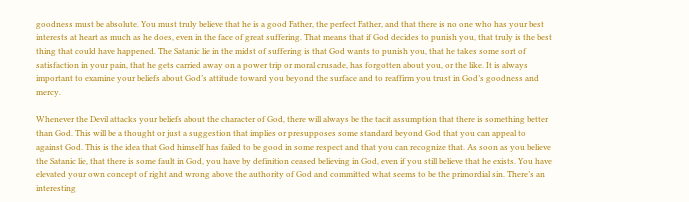goodness must be absolute. You must truly believe that he is a good Father, the perfect Father, and that there is no one who has your best interests at heart as much as he does, even in the face of great suffering. That means that if God decides to punish you, that truly is the best thing that could have happened. The Satanic lie in the midst of suffering is that God wants to punish you, that he takes some sort of satisfaction in your pain, that he gets carried away on a power trip or moral crusade, has forgotten about you, or the like. It is always important to examine your beliefs about God’s attitude toward you beyond the surface and to reaffirm you trust in God’s goodness and mercy.

Whenever the Devil attacks your beliefs about the character of God, there will always be the tacit assumption that there is something better than God. This will be a thought or just a suggestion that implies or presupposes some standard beyond God that you can appeal to against God. This is the idea that God himself has failed to be good in some respect and that you can recognize that. As soon as you believe the Satanic lie, that there is some fault in God, you have by definition ceased believing in God, even if you still believe that he exists. You have elevated your own concept of right and wrong above the authority of God and committed what seems to be the primordial sin. There’s an interesting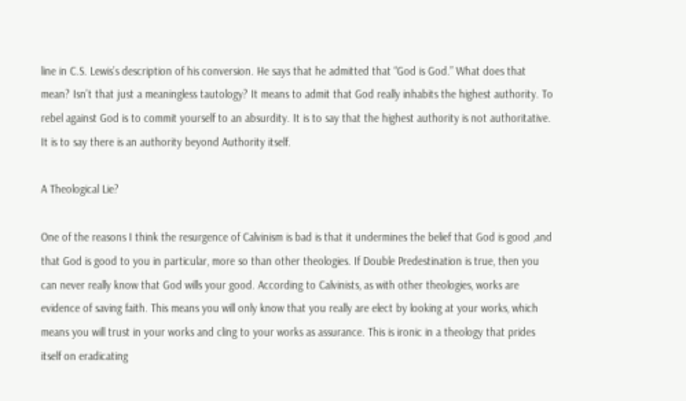line in C.S. Lewis’s description of his conversion. He says that he admitted that “God is God.” What does that mean? Isn’t that just a meaningless tautology? It means to admit that God really inhabits the highest authority. To rebel against God is to commit yourself to an absurdity. It is to say that the highest authority is not authoritative. It is to say there is an authority beyond Authority itself.

A Theological Lie?

One of the reasons I think the resurgence of Calvinism is bad is that it undermines the belief that God is good ,and that God is good to you in particular, more so than other theologies. If Double Predestination is true, then you can never really know that God wills your good. According to Calvinists, as with other theologies, works are evidence of saving faith. This means you will only know that you really are elect by looking at your works, which means you will trust in your works and cling to your works as assurance. This is ironic in a theology that prides itself on eradicating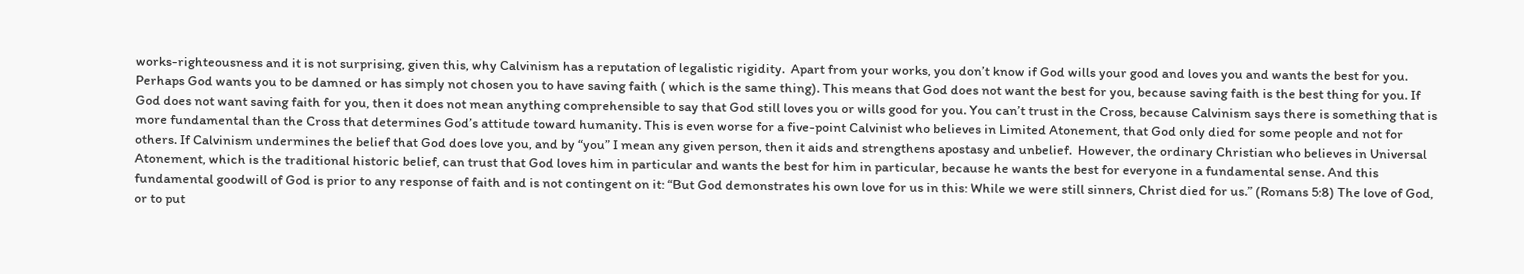works-righteousness and it is not surprising, given this, why Calvinism has a reputation of legalistic rigidity.  Apart from your works, you don’t know if God wills your good and loves you and wants the best for you. Perhaps God wants you to be damned or has simply not chosen you to have saving faith ( which is the same thing). This means that God does not want the best for you, because saving faith is the best thing for you. If God does not want saving faith for you, then it does not mean anything comprehensible to say that God still loves you or wills good for you. You can’t trust in the Cross, because Calvinism says there is something that is more fundamental than the Cross that determines God’s attitude toward humanity. This is even worse for a five-point Calvinist who believes in Limited Atonement, that God only died for some people and not for others. If Calvinism undermines the belief that God does love you, and by “you” I mean any given person, then it aids and strengthens apostasy and unbelief.  However, the ordinary Christian who believes in Universal Atonement, which is the traditional historic belief, can trust that God loves him in particular and wants the best for him in particular, because he wants the best for everyone in a fundamental sense. And this fundamental goodwill of God is prior to any response of faith and is not contingent on it: “But God demonstrates his own love for us in this: While we were still sinners, Christ died for us.” (Romans 5:8) The love of God, or to put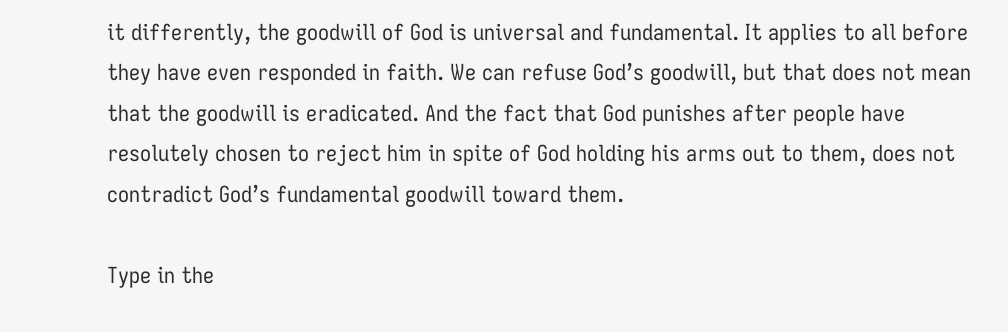it differently, the goodwill of God is universal and fundamental. It applies to all before they have even responded in faith. We can refuse God’s goodwill, but that does not mean that the goodwill is eradicated. And the fact that God punishes after people have resolutely chosen to reject him in spite of God holding his arms out to them, does not contradict God’s fundamental goodwill toward them.

Type in the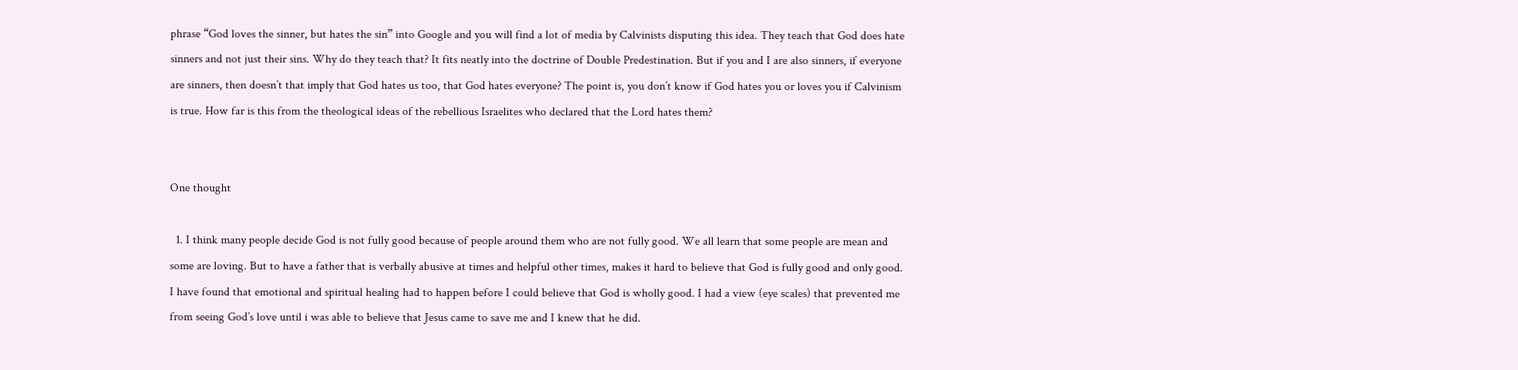phrase “God loves the sinner, but hates the sin” into Google and you will find a lot of media by Calvinists disputing this idea. They teach that God does hate sinners and not just their sins. Why do they teach that? It fits neatly into the doctrine of Double Predestination. But if you and I are also sinners, if everyone are sinners, then doesn’t that imply that God hates us too, that God hates everyone? The point is, you don’t know if God hates you or loves you if Calvinism is true. How far is this from the theological ideas of the rebellious Israelites who declared that the Lord hates them?


One thought

  1. I think many people decide God is not fully good because of people around them who are not fully good. We all learn that some people are mean and some are loving. But to have a father that is verbally abusive at times and helpful other times, makes it hard to believe that God is fully good and only good. I have found that emotional and spiritual healing had to happen before I could believe that God is wholly good. I had a view (eye scales) that prevented me from seeing God’s love until i was able to believe that Jesus came to save me and I knew that he did.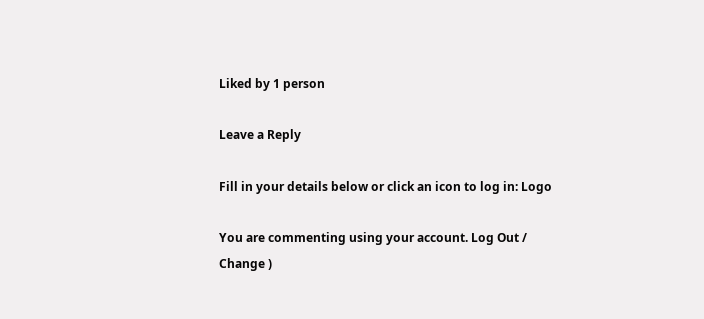Liked by 1 person

Leave a Reply

Fill in your details below or click an icon to log in: Logo

You are commenting using your account. Log Out /  Change )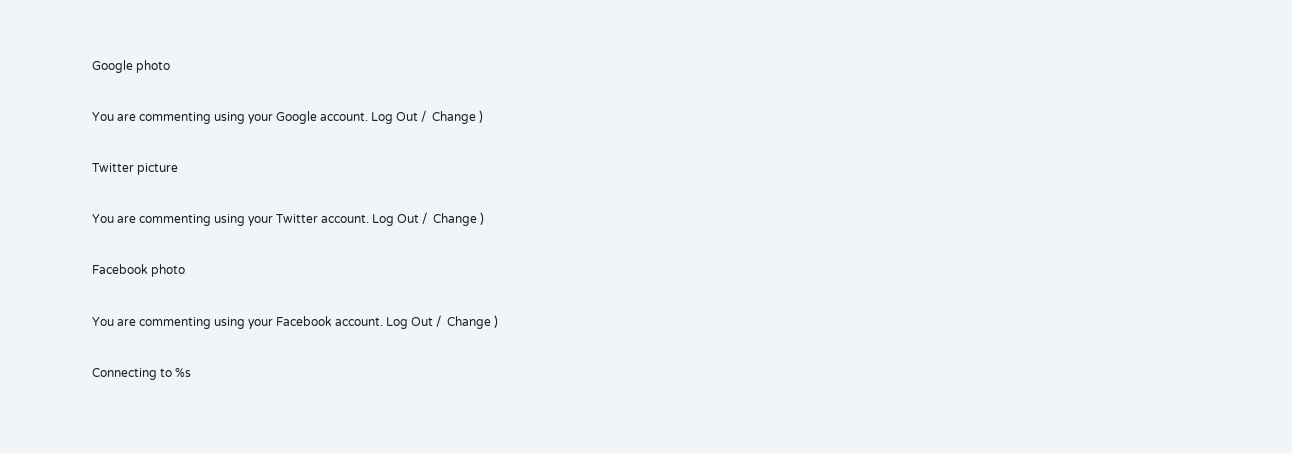Google photo

You are commenting using your Google account. Log Out /  Change )

Twitter picture

You are commenting using your Twitter account. Log Out /  Change )

Facebook photo

You are commenting using your Facebook account. Log Out /  Change )

Connecting to %s